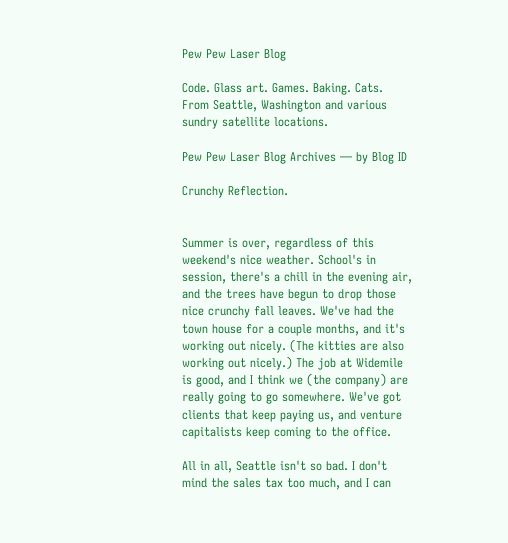Pew Pew Laser Blog

Code. Glass art. Games. Baking. Cats. From Seattle, Washington and various sundry satellite locations.

Pew Pew Laser Blog Archives — by Blog ID

Crunchy Reflection.


Summer is over, regardless of this weekend's nice weather. School's in session, there's a chill in the evening air, and the trees have begun to drop those nice crunchy fall leaves. We've had the town house for a couple months, and it's working out nicely. (The kitties are also working out nicely.) The job at Widemile is good, and I think we (the company) are really going to go somewhere. We've got clients that keep paying us, and venture capitalists keep coming to the office.

All in all, Seattle isn't so bad. I don't mind the sales tax too much, and I can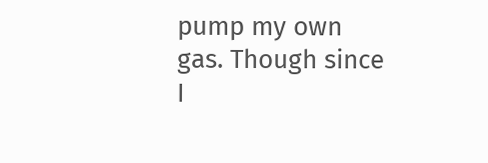pump my own gas. Though since I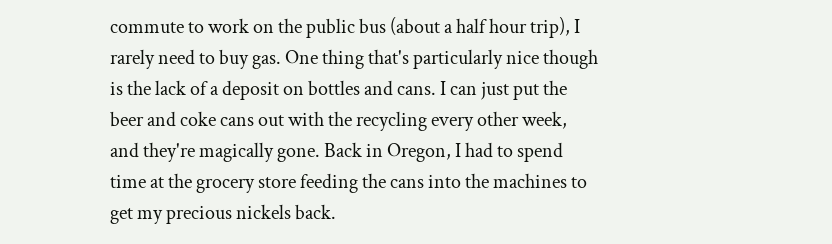commute to work on the public bus (about a half hour trip), I rarely need to buy gas. One thing that's particularly nice though is the lack of a deposit on bottles and cans. I can just put the beer and coke cans out with the recycling every other week, and they're magically gone. Back in Oregon, I had to spend time at the grocery store feeding the cans into the machines to get my precious nickels back.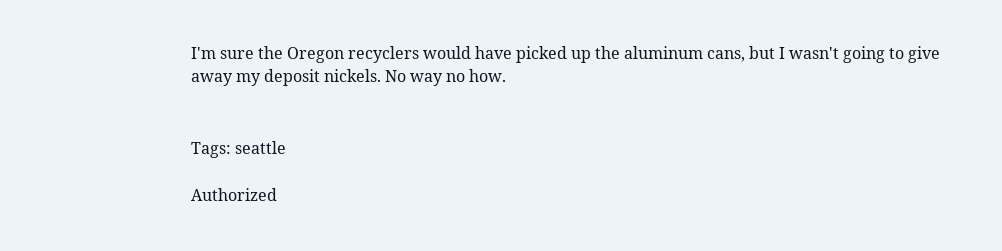I'm sure the Oregon recyclers would have picked up the aluminum cans, but I wasn't going to give away my deposit nickels. No way no how.


Tags: seattle

Authorized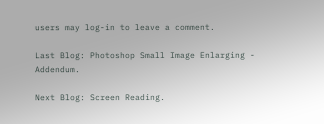users may log-in to leave a comment.

Last Blog: Photoshop Small Image Enlarging - Addendum.

Next Blog: Screen Reading.